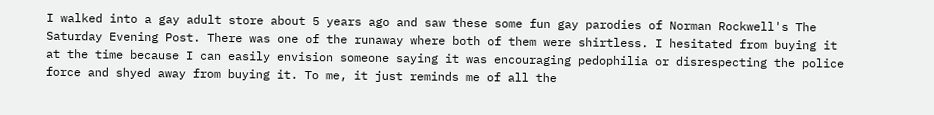I walked into a gay adult store about 5 years ago and saw these some fun gay parodies of Norman Rockwell's The Saturday Evening Post. There was one of the runaway where both of them were shirtless. I hesitated from buying it at the time because I can easily envision someone saying it was encouraging pedophilia or disrespecting the police force and shyed away from buying it. To me, it just reminds me of all the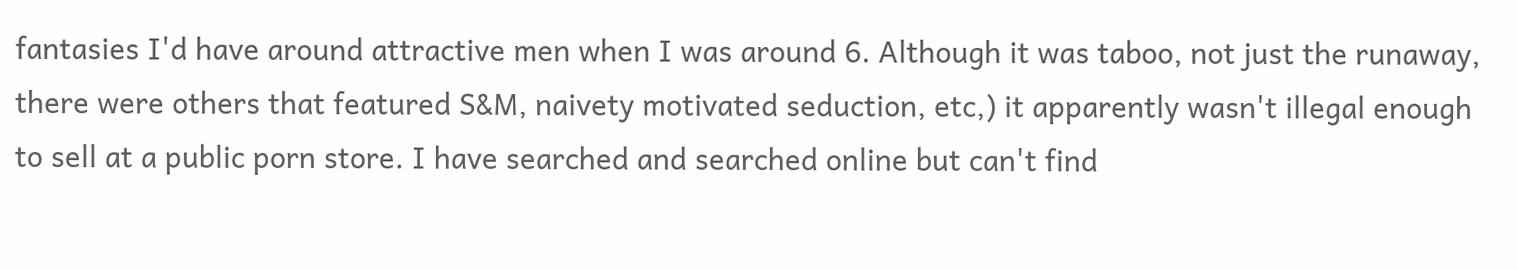fantasies I'd have around attractive men when I was around 6. Although it was taboo, not just the runaway, there were others that featured S&M, naivety motivated seduction, etc,) it apparently wasn't illegal enough to sell at a public porn store. I have searched and searched online but can't find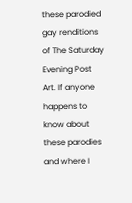these parodied gay renditions of The Saturday Evening Post Art. If anyone happens to know about these parodies and where I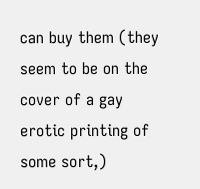can buy them (they seem to be on the cover of a gay erotic printing of some sort,)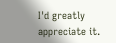I'd greatly appreciate it.